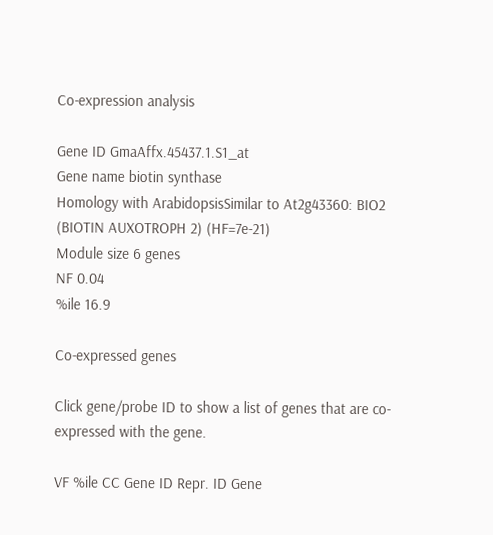Co-expression analysis

Gene ID GmaAffx.45437.1.S1_at
Gene name biotin synthase
Homology with ArabidopsisSimilar to At2g43360: BIO2 (BIOTIN AUXOTROPH 2) (HF=7e-21)
Module size 6 genes
NF 0.04
%ile 16.9

Co-expressed genes

Click gene/probe ID to show a list of genes that are co-expressed with the gene.

VF %ile CC Gene ID Repr. ID Gene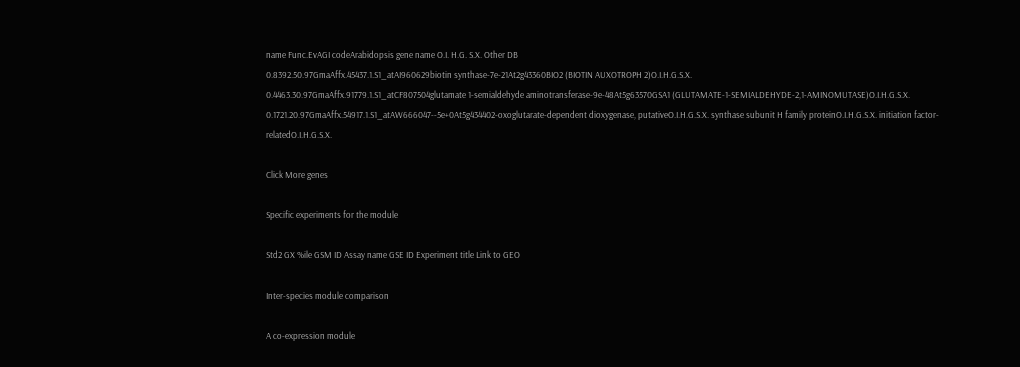name Func.EvAGI codeArabidopsis gene name O.I. H.G. S.X. Other DB
0.8392.50.97GmaAffx.45437.1.S1_atAI960629biotin synthase-7e-21At2g43360BIO2 (BIOTIN AUXOTROPH 2)O.I.H.G.S.X.
0.4463.30.97GmaAffx.91779.1.S1_atCF807504glutamate 1-semialdehyde aminotransferase-9e-48At5g63570GSA1 (GLUTAMATE-1-SEMIALDEHYDE-2,1-AMINOMUTASE)O.I.H.G.S.X.
0.1721.20.97GmaAffx.54917.1.S1_atAW666047--5e+0At5g434402-oxoglutarate-dependent dioxygenase, putativeO.I.H.G.S.X. synthase subunit H family proteinO.I.H.G.S.X. initiation factor-relatedO.I.H.G.S.X.

Click More genes

Specific experiments for the module

Std2 GX %ile GSM ID Assay name GSE ID Experiment title Link to GEO

Inter-species module comparison

A co-expression module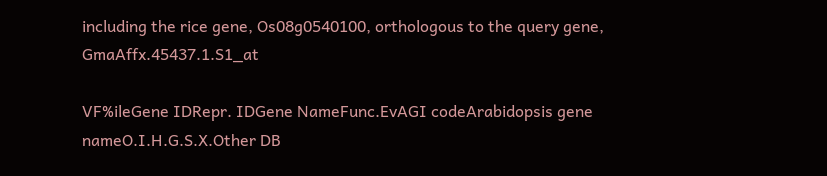including the rice gene, Os08g0540100, orthologous to the query gene, GmaAffx.45437.1.S1_at

VF%ileGene IDRepr. IDGene NameFunc.EvAGI codeArabidopsis gene nameO.I.H.G.S.X.Other DB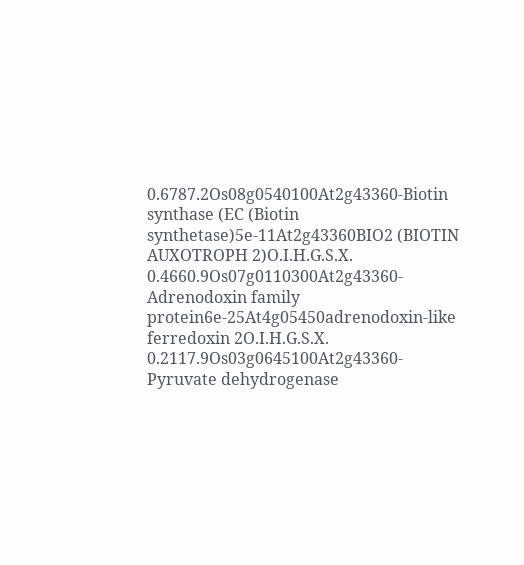0.6787.2Os08g0540100At2g43360-Biotin synthase (EC (Biotin synthetase)5e-11At2g43360BIO2 (BIOTIN AUXOTROPH 2)O.I.H.G.S.X.
0.4660.9Os07g0110300At2g43360-Adrenodoxin family protein6e-25At4g05450adrenodoxin-like ferredoxin 2O.I.H.G.S.X.
0.2117.9Os03g0645100At2g43360-Pyruvate dehydrogenase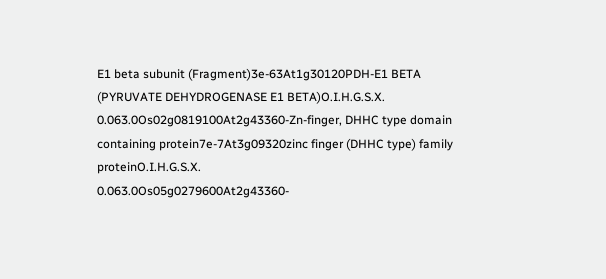E1 beta subunit (Fragment)3e-63At1g30120PDH-E1 BETA (PYRUVATE DEHYDROGENASE E1 BETA)O.I.H.G.S.X.
0.063.0Os02g0819100At2g43360-Zn-finger, DHHC type domain containing protein7e-7At3g09320zinc finger (DHHC type) family proteinO.I.H.G.S.X.
0.063.0Os05g0279600At2g43360-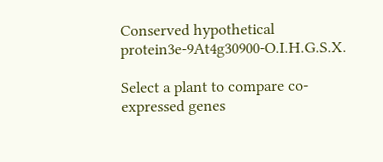Conserved hypothetical protein3e-9At4g30900-O.I.H.G.S.X.

Select a plant to compare co-expressed genes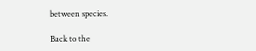between species.

Back to the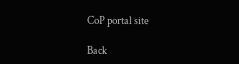CoP portal site

Back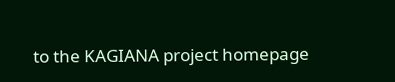to the KAGIANA project homepage